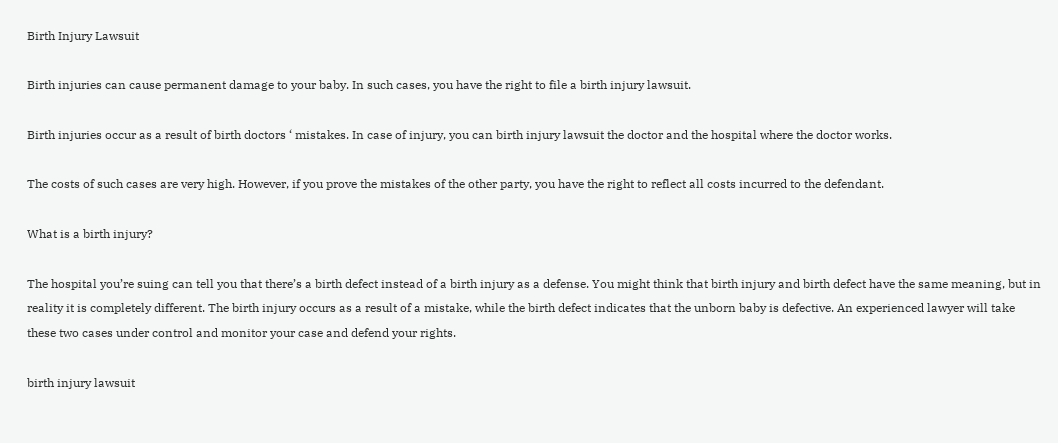Birth Injury Lawsuit

Birth injuries can cause permanent damage to your baby. In such cases, you have the right to file a birth injury lawsuit.

Birth injuries occur as a result of birth doctors ‘ mistakes. In case of injury, you can birth injury lawsuit the doctor and the hospital where the doctor works.

The costs of such cases are very high. However, if you prove the mistakes of the other party, you have the right to reflect all costs incurred to the defendant.

What is a birth injury?

The hospital you’re suing can tell you that there’s a birth defect instead of a birth injury as a defense. You might think that birth injury and birth defect have the same meaning, but in reality it is completely different. The birth injury occurs as a result of a mistake, while the birth defect indicates that the unborn baby is defective. An experienced lawyer will take these two cases under control and monitor your case and defend your rights.

birth injury lawsuit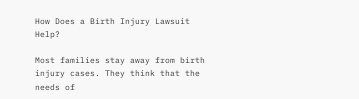How Does a Birth Injury Lawsuit Help?

Most families stay away from birth injury cases. They think that the needs of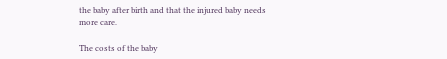the baby after birth and that the injured baby needs more care.

The costs of the baby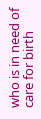who is in need of care for birth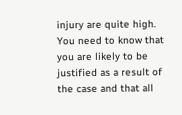injury are quite high. You need to know that you are likely to be justified as a result of the case and that all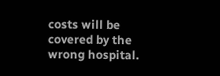costs will be covered by the wrong hospital.